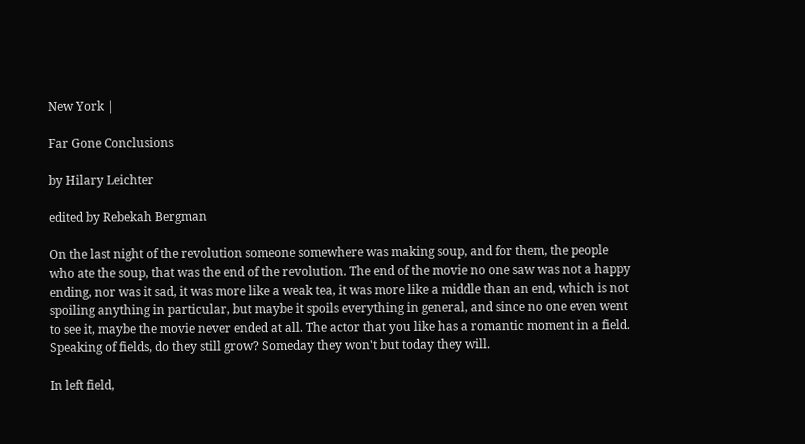New York |

Far Gone Conclusions

by Hilary Leichter

edited by Rebekah Bergman

On the last night of the revolution someone somewhere was making soup, and for them, the people who ate the soup, that was the end of the revolution. The end of the movie no one saw was not a happy ending, nor was it sad, it was more like a weak tea, it was more like a middle than an end, which is not spoiling anything in particular, but maybe it spoils everything in general, and since no one even went to see it, maybe the movie never ended at all. The actor that you like has a romantic moment in a field. Speaking of fields, do they still grow? Someday they won't but today they will.

In left field,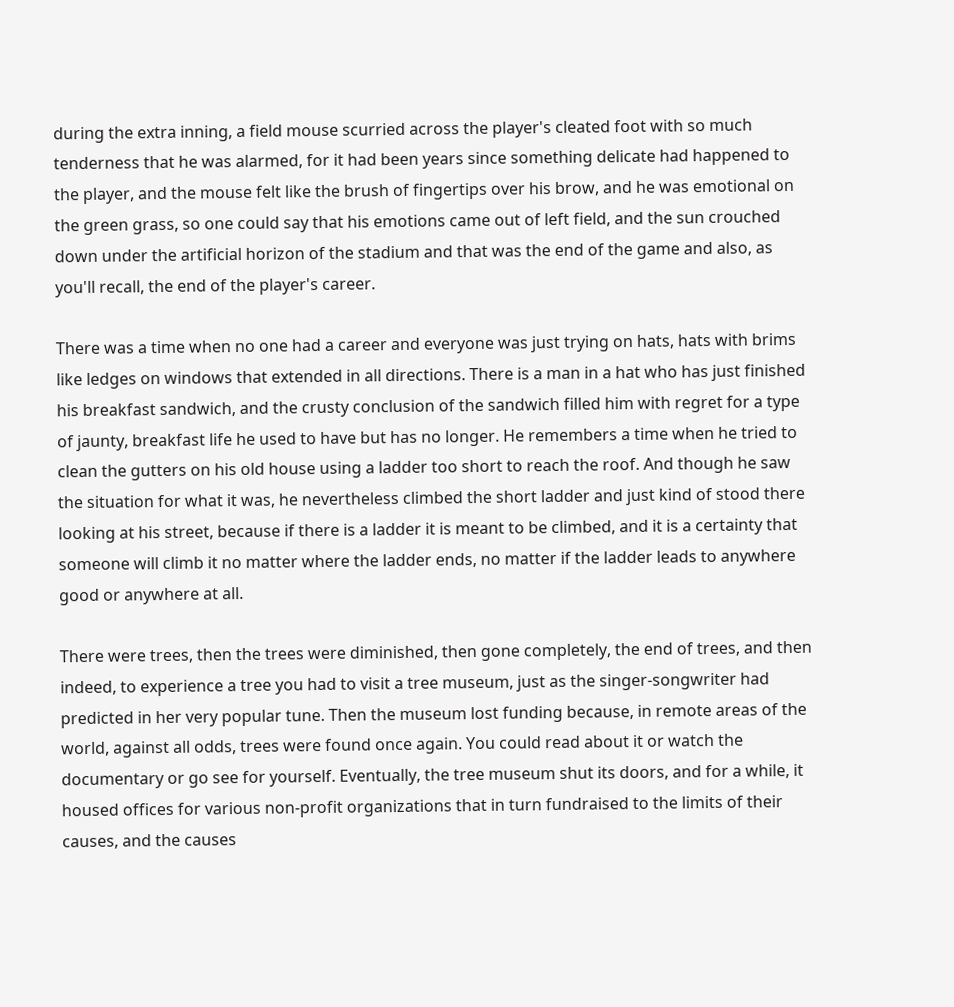during the extra inning, a field mouse scurried across the player's cleated foot with so much tenderness that he was alarmed, for it had been years since something delicate had happened to the player, and the mouse felt like the brush of fingertips over his brow, and he was emotional on the green grass, so one could say that his emotions came out of left field, and the sun crouched down under the artificial horizon of the stadium and that was the end of the game and also, as you'll recall, the end of the player's career.

There was a time when no one had a career and everyone was just trying on hats, hats with brims like ledges on windows that extended in all directions. There is a man in a hat who has just finished his breakfast sandwich, and the crusty conclusion of the sandwich filled him with regret for a type of jaunty, breakfast life he used to have but has no longer. He remembers a time when he tried to clean the gutters on his old house using a ladder too short to reach the roof. And though he saw the situation for what it was, he nevertheless climbed the short ladder and just kind of stood there looking at his street, because if there is a ladder it is meant to be climbed, and it is a certainty that someone will climb it no matter where the ladder ends, no matter if the ladder leads to anywhere good or anywhere at all.

There were trees, then the trees were diminished, then gone completely, the end of trees, and then indeed, to experience a tree you had to visit a tree museum, just as the singer-songwriter had predicted in her very popular tune. Then the museum lost funding because, in remote areas of the world, against all odds, trees were found once again. You could read about it or watch the documentary or go see for yourself. Eventually, the tree museum shut its doors, and for a while, it housed offices for various non-profit organizations that in turn fundraised to the limits of their causes, and the causes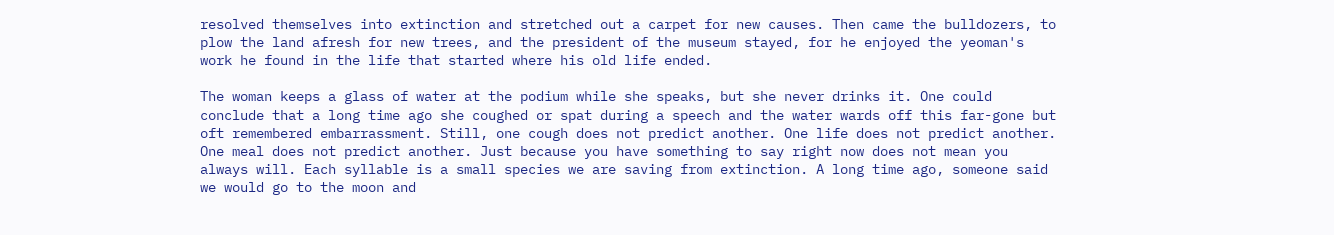resolved themselves into extinction and stretched out a carpet for new causes. Then came the bulldozers, to plow the land afresh for new trees, and the president of the museum stayed, for he enjoyed the yeoman's work he found in the life that started where his old life ended.

The woman keeps a glass of water at the podium while she speaks, but she never drinks it. One could conclude that a long time ago she coughed or spat during a speech and the water wards off this far-gone but oft remembered embarrassment. Still, one cough does not predict another. One life does not predict another. One meal does not predict another. Just because you have something to say right now does not mean you always will. Each syllable is a small species we are saving from extinction. A long time ago, someone said we would go to the moon and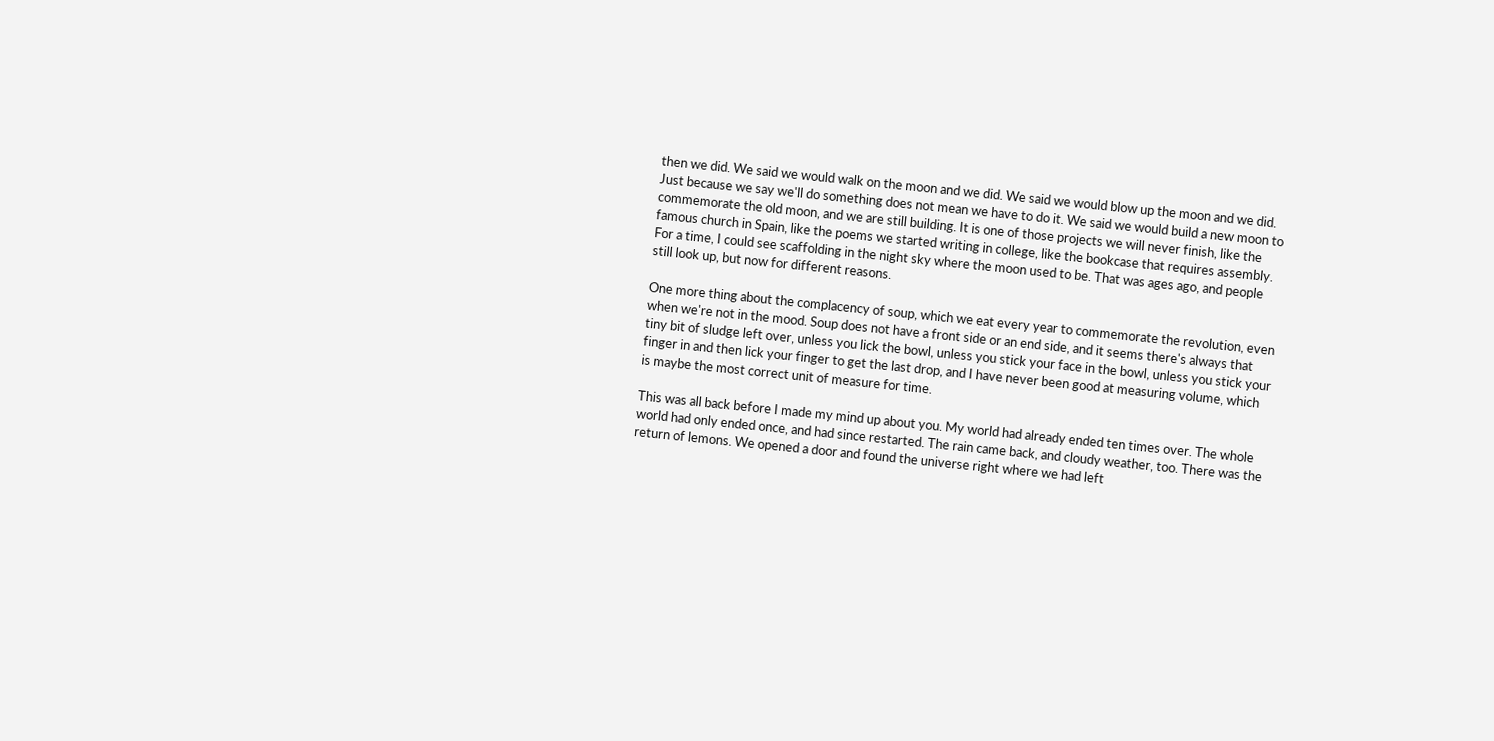then we did. We said we would walk on the moon and we did. We said we would blow up the moon and we did. Just because we say we'll do something does not mean we have to do it. We said we would build a new moon to commemorate the old moon, and we are still building. It is one of those projects we will never finish, like the famous church in Spain, like the poems we started writing in college, like the bookcase that requires assembly. For a time, I could see scaffolding in the night sky where the moon used to be. That was ages ago, and people still look up, but now for different reasons.

One more thing about the complacency of soup, which we eat every year to commemorate the revolution, even when we're not in the mood. Soup does not have a front side or an end side, and it seems there's always that tiny bit of sludge left over, unless you lick the bowl, unless you stick your face in the bowl, unless you stick your finger in and then lick your finger to get the last drop, and I have never been good at measuring volume, which is maybe the most correct unit of measure for time.

This was all back before I made my mind up about you. My world had already ended ten times over. The whole world had only ended once, and had since restarted. The rain came back, and cloudy weather, too. There was the return of lemons. We opened a door and found the universe right where we had left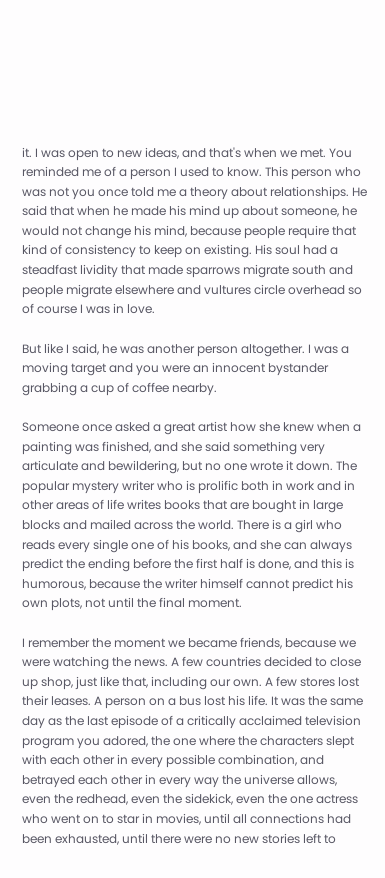it. I was open to new ideas, and that's when we met. You reminded me of a person I used to know. This person who was not you once told me a theory about relationships. He said that when he made his mind up about someone, he would not change his mind, because people require that kind of consistency to keep on existing. His soul had a steadfast lividity that made sparrows migrate south and people migrate elsewhere and vultures circle overhead so of course I was in love.

But like I said, he was another person altogether. I was a moving target and you were an innocent bystander grabbing a cup of coffee nearby.

Someone once asked a great artist how she knew when a painting was finished, and she said something very articulate and bewildering, but no one wrote it down. The popular mystery writer who is prolific both in work and in other areas of life writes books that are bought in large blocks and mailed across the world. There is a girl who reads every single one of his books, and she can always predict the ending before the first half is done, and this is humorous, because the writer himself cannot predict his own plots, not until the final moment.

I remember the moment we became friends, because we were watching the news. A few countries decided to close up shop, just like that, including our own. A few stores lost their leases. A person on a bus lost his life. It was the same day as the last episode of a critically acclaimed television program you adored, the one where the characters slept with each other in every possible combination, and betrayed each other in every way the universe allows, even the redhead, even the sidekick, even the one actress who went on to star in movies, until all connections had been exhausted, until there were no new stories left to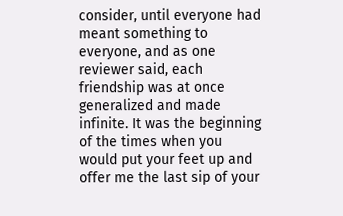consider, until everyone had meant something to everyone, and as one reviewer said, each friendship was at once generalized and made infinite. It was the beginning of the times when you would put your feet up and offer me the last sip of your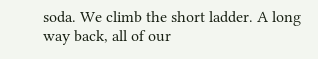soda. We climb the short ladder. A long way back, all of our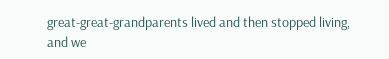great-great-grandparents lived and then stopped living, and we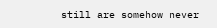still are somehow never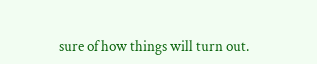sure of how things will turn out.